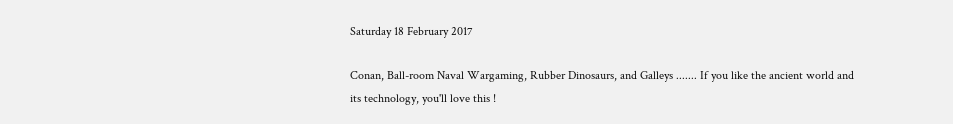Saturday 18 February 2017

Conan, Ball-room Naval Wargaming, Rubber Dinosaurs, and Galleys ....... If you like the ancient world and its technology, you'll love this !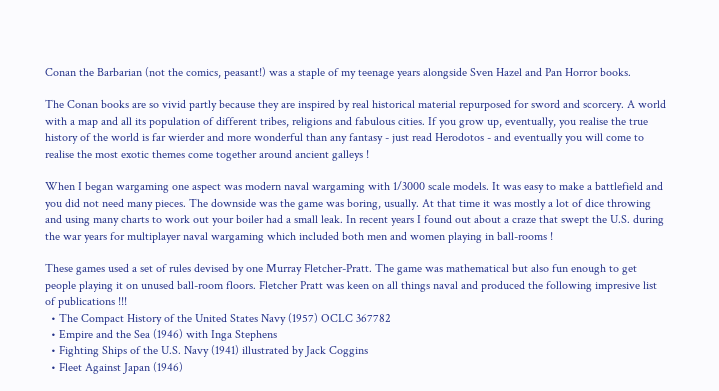Conan the Barbarian (not the comics, peasant!) was a staple of my teenage years alongside Sven Hazel and Pan Horror books.

The Conan books are so vivid partly because they are inspired by real historical material repurposed for sword and scorcery. A world with a map and all its population of different tribes, religions and fabulous cities. If you grow up, eventually, you realise the true history of the world is far wierder and more wonderful than any fantasy - just read Herodotos - and eventually you will come to realise the most exotic themes come together around ancient galleys !

When I began wargaming one aspect was modern naval wargaming with 1/3000 scale models. It was easy to make a battlefield and you did not need many pieces. The downside was the game was boring, usually. At that time it was mostly a lot of dice throwing and using many charts to work out your boiler had a small leak. In recent years I found out about a craze that swept the U.S. during the war years for multiplayer naval wargaming which included both men and women playing in ball-rooms !

These games used a set of rules devised by one Murray Fletcher-Pratt. The game was mathematical but also fun enough to get people playing it on unused ball-room floors. Fletcher Pratt was keen on all things naval and produced the following impresive list of publications !!!
  • The Compact History of the United States Navy (1957) OCLC 367782
  • Empire and the Sea (1946) with Inga Stephens
  • Fighting Ships of the U.S. Navy (1941) illustrated by Jack Coggins
  • Fleet Against Japan (1946)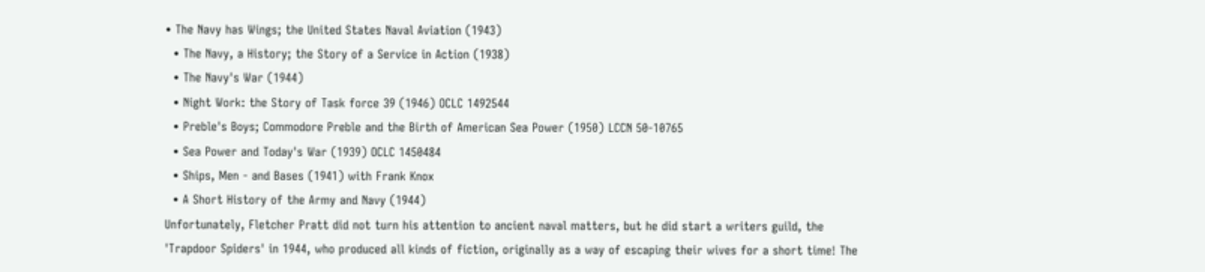• The Navy has Wings; the United States Naval Aviation (1943)
  • The Navy, a History; the Story of a Service in Action (1938)
  • The Navy's War (1944)
  • Night Work: the Story of Task force 39 (1946) OCLC 1492544
  • Preble's Boys; Commodore Preble and the Birth of American Sea Power (1950) LCCN 50-10765
  • Sea Power and Today's War (1939) OCLC 1450484
  • Ships, Men - and Bases (1941) with Frank Knox
  • A Short History of the Army and Navy (1944)
Unfortunately, Fletcher Pratt did not turn his attention to ancient naval matters, but he did start a writers guild, the 'Trapdoor Spiders' in 1944, who produced all kinds of fiction, originally as a way of escaping their wives for a short time! The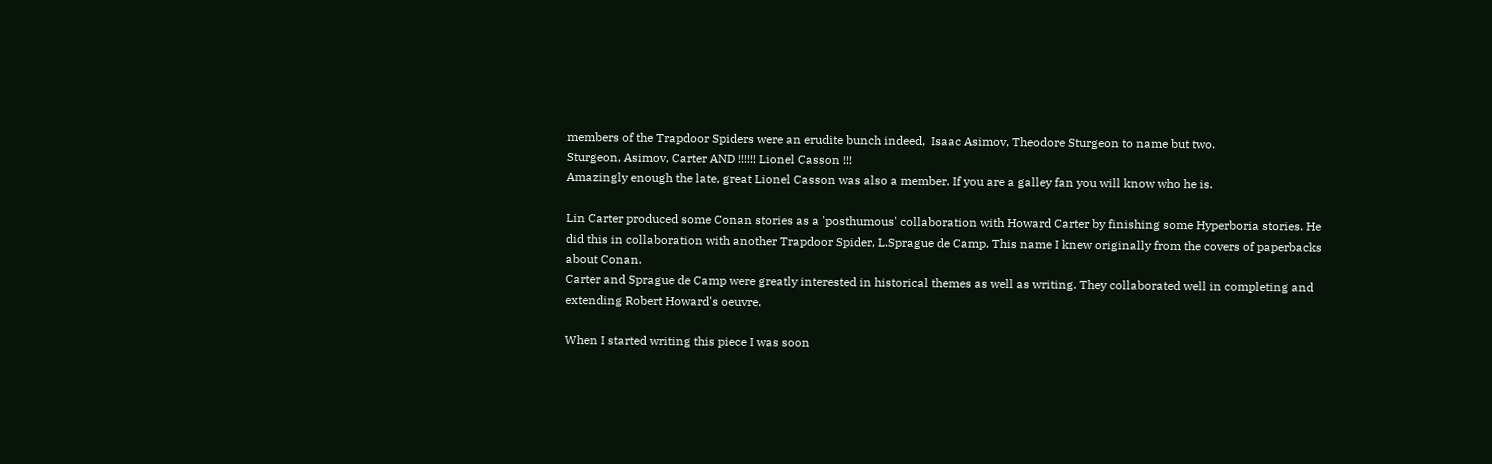members of the Trapdoor Spiders were an erudite bunch indeed,  Isaac Asimov, Theodore Sturgeon to name but two.
Sturgeon, Asimov, Carter AND !!!!!! Lionel Casson !!!
Amazingly enough the late, great Lionel Casson was also a member. If you are a galley fan you will know who he is.

Lin Carter produced some Conan stories as a 'posthumous' collaboration with Howard Carter by finishing some Hyperboria stories. He did this in collaboration with another Trapdoor Spider, L.Sprague de Camp. This name I knew originally from the covers of paperbacks about Conan.
Carter and Sprague de Camp were greatly interested in historical themes as well as writing. They collaborated well in completing and extending Robert Howard's oeuvre.

When I started writing this piece I was soon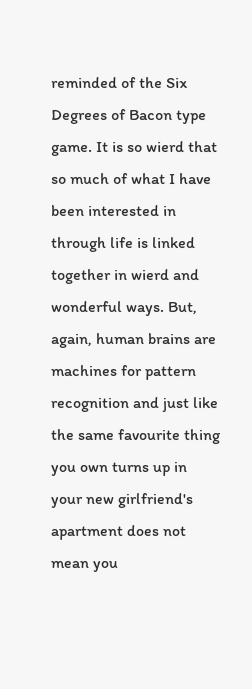reminded of the Six Degrees of Bacon type game. It is so wierd that so much of what I have been interested in through life is linked together in wierd and wonderful ways. But, again, human brains are machines for pattern recognition and just like the same favourite thing you own turns up in your new girlfriend's apartment does not mean you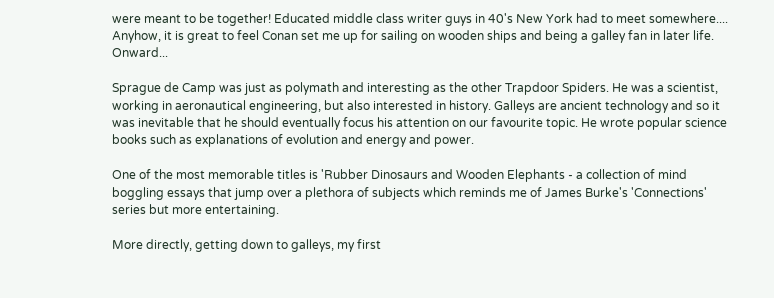were meant to be together! Educated middle class writer guys in 40's New York had to meet somewhere....
Anyhow, it is great to feel Conan set me up for sailing on wooden ships and being a galley fan in later life.  Onward...

Sprague de Camp was just as polymath and interesting as the other Trapdoor Spiders. He was a scientist, working in aeronautical engineering, but also interested in history. Galleys are ancient technology and so it was inevitable that he should eventually focus his attention on our favourite topic. He wrote popular science books such as explanations of evolution and energy and power.

One of the most memorable titles is 'Rubber Dinosaurs and Wooden Elephants - a collection of mind boggling essays that jump over a plethora of subjects which reminds me of James Burke's 'Connections' series but more entertaining.

More directly, getting down to galleys, my first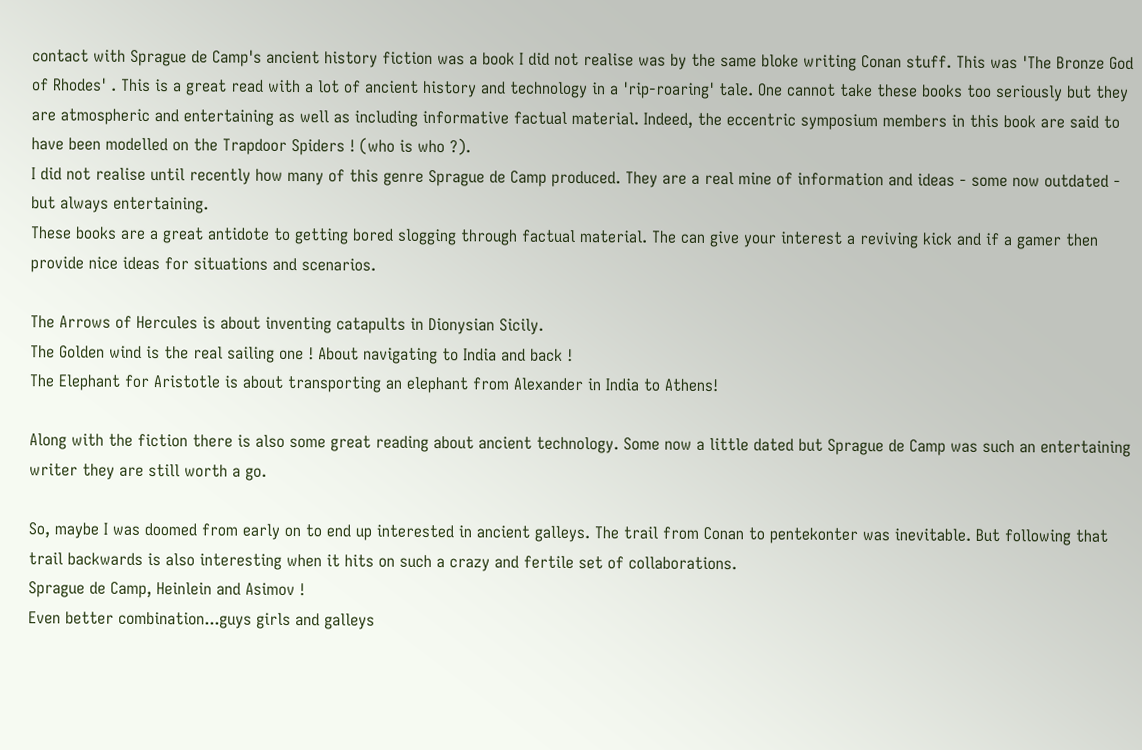contact with Sprague de Camp's ancient history fiction was a book I did not realise was by the same bloke writing Conan stuff. This was 'The Bronze God of Rhodes' . This is a great read with a lot of ancient history and technology in a 'rip-roaring' tale. One cannot take these books too seriously but they are atmospheric and entertaining as well as including informative factual material. Indeed, the eccentric symposium members in this book are said to have been modelled on the Trapdoor Spiders ! (who is who ?).
I did not realise until recently how many of this genre Sprague de Camp produced. They are a real mine of information and ideas - some now outdated - but always entertaining.
These books are a great antidote to getting bored slogging through factual material. The can give your interest a reviving kick and if a gamer then provide nice ideas for situations and scenarios.

The Arrows of Hercules is about inventing catapults in Dionysian Sicily.
The Golden wind is the real sailing one ! About navigating to India and back !
The Elephant for Aristotle is about transporting an elephant from Alexander in India to Athens!

Along with the fiction there is also some great reading about ancient technology. Some now a little dated but Sprague de Camp was such an entertaining writer they are still worth a go.

So, maybe I was doomed from early on to end up interested in ancient galleys. The trail from Conan to pentekonter was inevitable. But following that trail backwards is also interesting when it hits on such a crazy and fertile set of collaborations.
Sprague de Camp, Heinlein and Asimov !
Even better combination...guys girls and galleys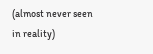(almost never seen in reality)